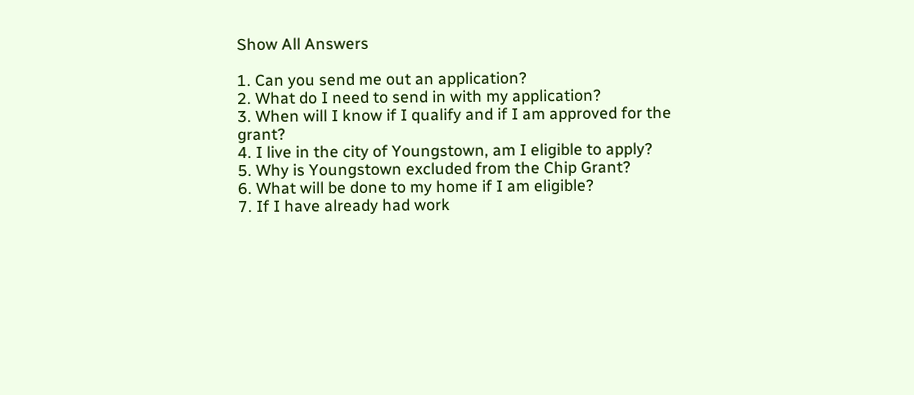Show All Answers

1. Can you send me out an application?
2. What do I need to send in with my application?
3. When will I know if I qualify and if I am approved for the grant?
4. I live in the city of Youngstown, am I eligible to apply?
5. Why is Youngstown excluded from the Chip Grant?
6. What will be done to my home if I am eligible?
7. If I have already had work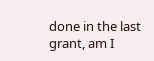done in the last grant, am I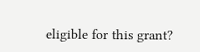eligible for this grant?